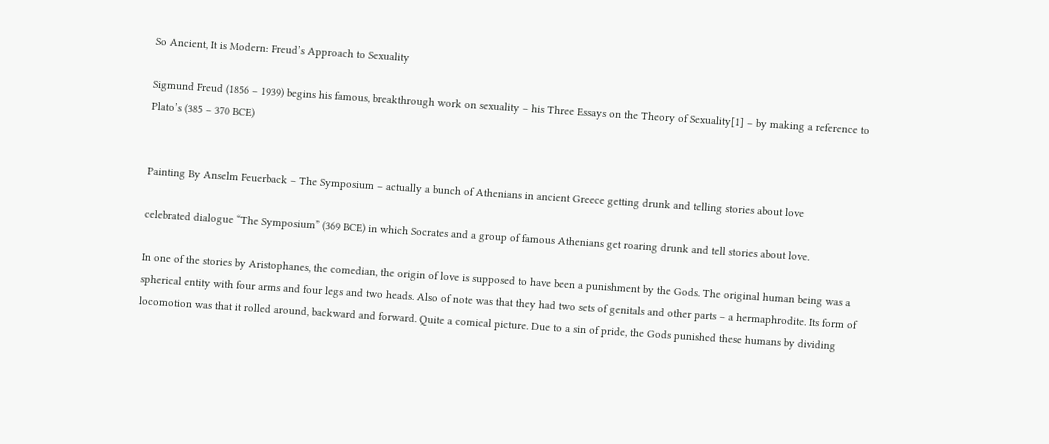So Ancient, It is Modern: Freud’s Approach to Sexuality

Sigmund Freud (1856 – 1939) begins his famous, breakthrough work on sexuality – his Three Essays on the Theory of Sexuality[1] – by making a reference to Plato’s (385 – 370 BCE)


Painting By Anselm Feuerback – The Symposium – actually a bunch of Athenians in ancient Greece getting drunk and telling stories about love

celebrated dialogue “The Symposium” (369 BCE) in which Socrates and a group of famous Athenians get roaring drunk and tell stories about love.

In one of the stories by Aristophanes, the comedian, the origin of love is supposed to have been a punishment by the Gods. The original human being was a spherical entity with four arms and four legs and two heads. Also of note was that they had two sets of genitals and other parts – a hermaphrodite. Its form of locomotion was that it rolled around, backward and forward. Quite a comical picture. Due to a sin of pride, the Gods punished these humans by dividing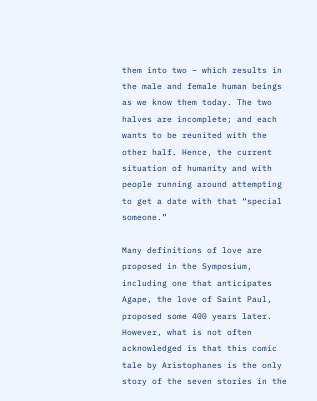them into two – which results in the male and female human beings as we know them today. The two halves are incomplete; and each wants to be reunited with the other half. Hence, the current situation of humanity and with people running around attempting to get a date with that “special someone.”

Many definitions of love are proposed in the Symposium, including one that anticipates Agape, the love of Saint Paul, proposed some 400 years later. However, what is not often acknowledged is that this comic tale by Aristophanes is the only story of the seven stories in the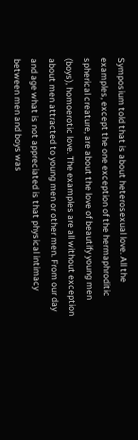Symposium told that is about heterosexual love. All the examples, except the one exception of the hermaphroditic spherical creature, are about the love of beautify young men (boys), homoerotic love. The examples are all without exception about men attracted to young men or other men. From our day and age what is not appreciated is that physical intimacy between men and boys was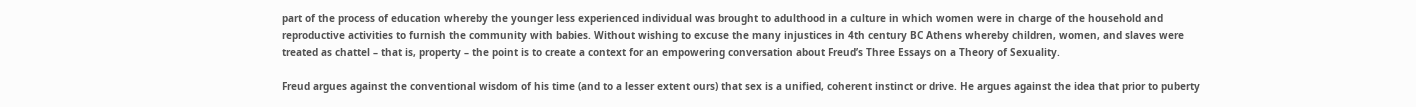part of the process of education whereby the younger less experienced individual was brought to adulthood in a culture in which women were in charge of the household and reproductive activities to furnish the community with babies. Without wishing to excuse the many injustices in 4th century BC Athens whereby children, women, and slaves were treated as chattel – that is, property – the point is to create a context for an empowering conversation about Freud’s Three Essays on a Theory of Sexuality.

Freud argues against the conventional wisdom of his time (and to a lesser extent ours) that sex is a unified, coherent instinct or drive. He argues against the idea that prior to puberty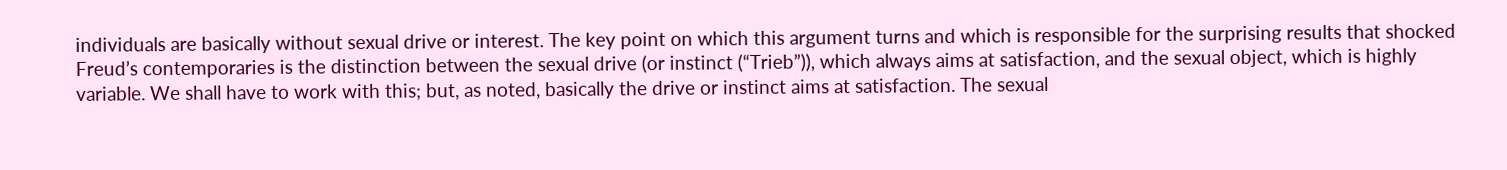individuals are basically without sexual drive or interest. The key point on which this argument turns and which is responsible for the surprising results that shocked Freud’s contemporaries is the distinction between the sexual drive (or instinct (“Trieb”)), which always aims at satisfaction, and the sexual object, which is highly variable. We shall have to work with this; but, as noted, basically the drive or instinct aims at satisfaction. The sexual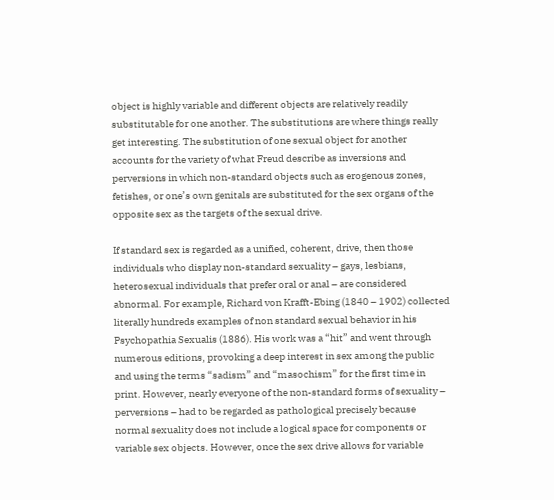object is highly variable and different objects are relatively readily substitutable for one another. The substitutions are where things really get interesting. The substitution of one sexual object for another accounts for the variety of what Freud describe as inversions and perversions in which non-standard objects such as erogenous zones, fetishes, or one’s own genitals are substituted for the sex organs of the opposite sex as the targets of the sexual drive.

If standard sex is regarded as a unified, coherent, drive, then those individuals who display non-standard sexuality – gays, lesbians, heterosexual individuals that prefer oral or anal – are considered abnormal. For example, Richard von Krafft-Ebing (1840 – 1902) collected literally hundreds examples of non standard sexual behavior in his Psychopathia Sexualis (1886). His work was a “hit” and went through numerous editions, provoking a deep interest in sex among the public and using the terms “sadism” and “masochism” for the first time in print. However, nearly everyone of the non-standard forms of sexuality – perversions – had to be regarded as pathological precisely because normal sexuality does not include a logical space for components or variable sex objects. However, once the sex drive allows for variable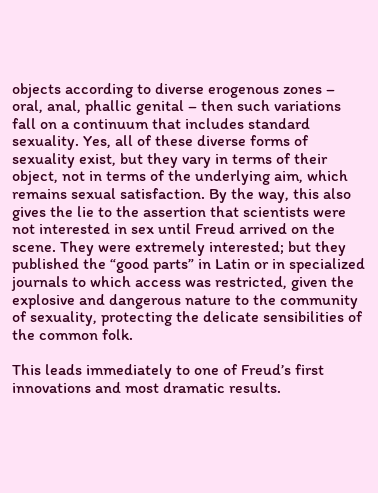objects according to diverse erogenous zones – oral, anal, phallic genital – then such variations fall on a continuum that includes standard sexuality. Yes, all of these diverse forms of sexuality exist, but they vary in terms of their object, not in terms of the underlying aim, which remains sexual satisfaction. By the way, this also gives the lie to the assertion that scientists were not interested in sex until Freud arrived on the scene. They were extremely interested; but they published the “good parts” in Latin or in specialized journals to which access was restricted, given the explosive and dangerous nature to the community of sexuality, protecting the delicate sensibilities of the common folk.

This leads immediately to one of Freud’s first innovations and most dramatic results.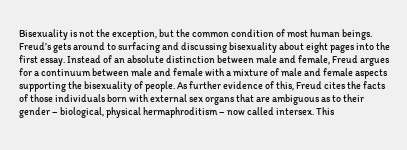Bisexuality is not the exception, but the common condition of most human beings. Freud’s gets around to surfacing and discussing bisexuality about eight pages into the first essay. Instead of an absolute distinction between male and female, Freud argues for a continuum between male and female with a mixture of male and female aspects supporting the bisexuality of people. As further evidence of this, Freud cites the facts of those individuals born with external sex organs that are ambiguous as to their gender – biological, physical hermaphroditism – now called intersex. This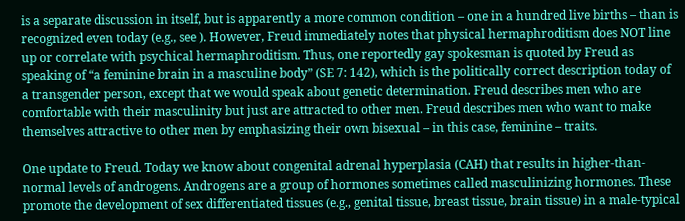is a separate discussion in itself, but is apparently a more common condition – one in a hundred live births – than is recognized even today (e.g., see ). However, Freud immediately notes that physical hermaphroditism does NOT line up or correlate with psychical hermaphroditism. Thus, one reportedly gay spokesman is quoted by Freud as speaking of “a feminine brain in a masculine body” (SE 7: 142), which is the politically correct description today of a transgender person, except that we would speak about genetic determination. Freud describes men who are comfortable with their masculinity but just are attracted to other men. Freud describes men who want to make themselves attractive to other men by emphasizing their own bisexual – in this case, feminine – traits.

One update to Freud. Today we know about congenital adrenal hyperplasia (CAH) that results in higher-than-normal levels of androgens. Androgens are a group of hormones sometimes called masculinizing hormones. These promote the development of sex differentiated tissues (e.g., genital tissue, breast tissue, brain tissue) in a male-typical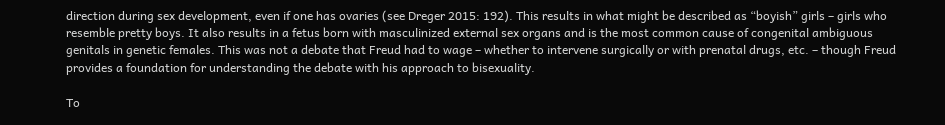direction during sex development, even if one has ovaries (see Dreger 2015: 192). This results in what might be described as “boyish” girls – girls who resemble pretty boys. It also results in a fetus born with masculinized external sex organs and is the most common cause of congenital ambiguous genitals in genetic females. This was not a debate that Freud had to wage – whether to intervene surgically or with prenatal drugs, etc. – though Freud provides a foundation for understanding the debate with his approach to bisexuality.

To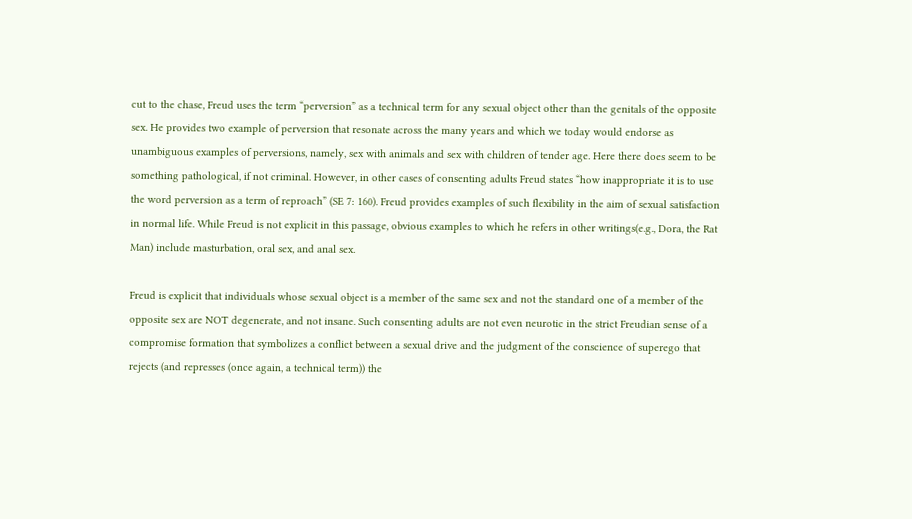cut to the chase, Freud uses the term “perversion” as a technical term for any sexual object other than the genitals of the opposite sex. He provides two example of perversion that resonate across the many years and which we today would endorse as unambiguous examples of perversions, namely, sex with animals and sex with children of tender age. Here there does seem to be something pathological, if not criminal. However, in other cases of consenting adults Freud states “how inappropriate it is to use the word perversion as a term of reproach” (SE 7: 160). Freud provides examples of such flexibility in the aim of sexual satisfaction in normal life. While Freud is not explicit in this passage, obvious examples to which he refers in other writings(e.g., Dora, the Rat Man) include masturbation, oral sex, and anal sex.

Freud is explicit that individuals whose sexual object is a member of the same sex and not the standard one of a member of the opposite sex are NOT degenerate, and not insane. Such consenting adults are not even neurotic in the strict Freudian sense of a compromise formation that symbolizes a conflict between a sexual drive and the judgment of the conscience of superego that rejects (and represses (once again, a technical term)) the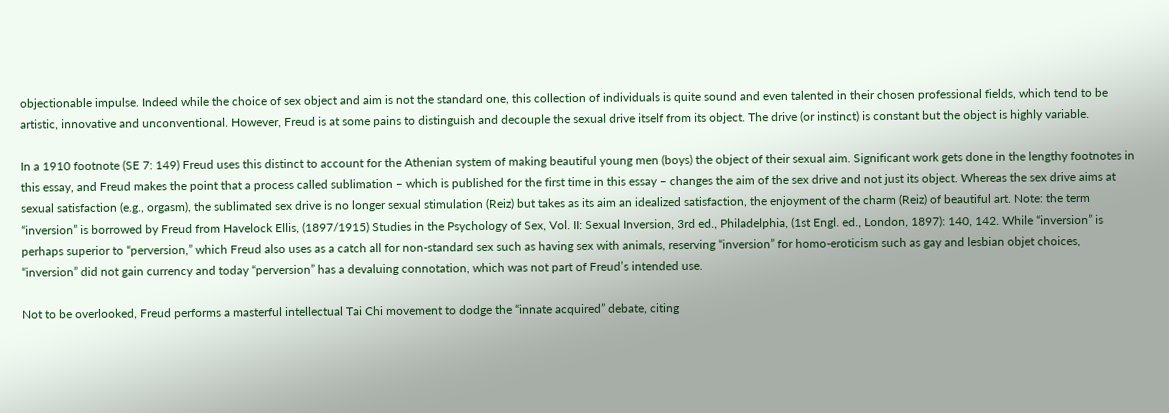objectionable impulse. Indeed while the choice of sex object and aim is not the standard one, this collection of individuals is quite sound and even talented in their chosen professional fields, which tend to be artistic, innovative and unconventional. However, Freud is at some pains to distinguish and decouple the sexual drive itself from its object. The drive (or instinct) is constant but the object is highly variable.

In a 1910 footnote (SE 7: 149) Freud uses this distinct to account for the Athenian system of making beautiful young men (boys) the object of their sexual aim. Significant work gets done in the lengthy footnotes in this essay, and Freud makes the point that a process called sublimation – which is published for the first time in this essay – changes the aim of the sex drive and not just its object. Whereas the sex drive aims at sexual satisfaction (e.g., orgasm), the sublimated sex drive is no longer sexual stimulation (Reiz) but takes as its aim an idealized satisfaction, the enjoyment of the charm (Reiz) of beautiful art. Note: the term “inversion” is borrowed by Freud from Havelock Ellis, (1897/1915) Studies in the Psychology of Sex, Vol. II: Sexual Inversion, 3rd ed., Philadelphia, (1st Engl. ed., London, 1897): 140, 142. While “inversion” is perhaps superior to “perversion,” which Freud also uses as a catch all for non-standard sex such as having sex with animals, reserving “inversion” for homo-eroticism such as gay and lesbian objet choices, “inversion” did not gain currency and today “perversion” has a devaluing connotation, which was not part of Freud’s intended use.

Not to be overlooked, Freud performs a masterful intellectual Tai Chi movement to dodge the “innate acquired” debate, citing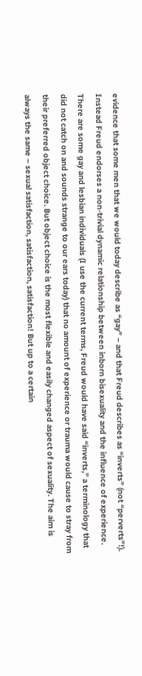evidence that some men that we would today describe as “gay” – and that Freud describes as “inverts” (not “perverts”!). Instead Freud endorses a non-trivial dynamic relationship between inborn bisexuality and the influence of experience. There are some gay and lesbian individuals (I use the current terms, Freud would have said “inverts,” a terminology that did not catch on and sounds strange to our ears today) that no amount of experience or trauma would cause to stray from their preferred object choice. But object choice is the most flexible and easily changed aspect of sexuality. The aim is always the same – sexual satisfaction, satisfaction, satisfaction! But up to a certain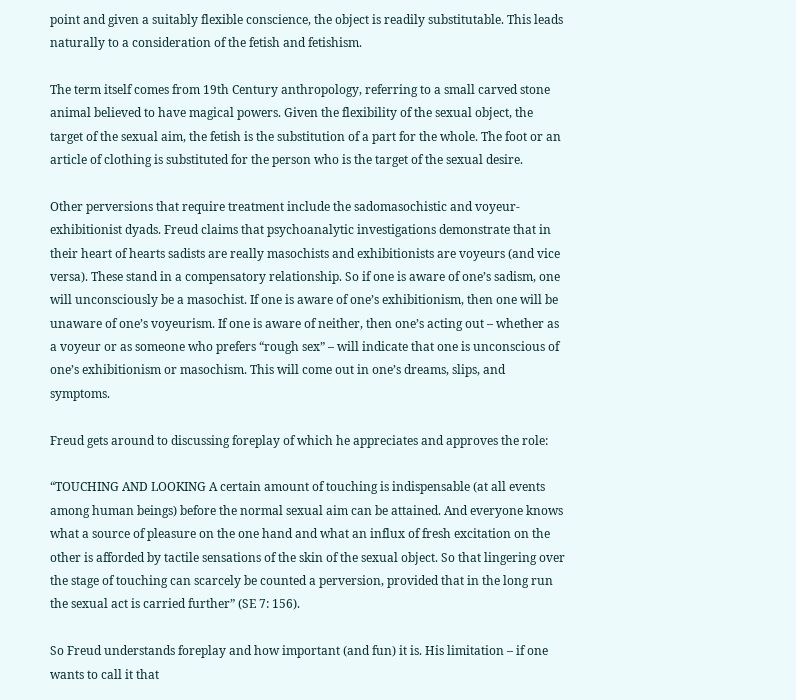point and given a suitably flexible conscience, the object is readily substitutable. This leads naturally to a consideration of the fetish and fetishism.

The term itself comes from 19th Century anthropology, referring to a small carved stone animal believed to have magical powers. Given the flexibility of the sexual object, the target of the sexual aim, the fetish is the substitution of a part for the whole. The foot or an article of clothing is substituted for the person who is the target of the sexual desire.

Other perversions that require treatment include the sadomasochistic and voyeur-exhibitionist dyads. Freud claims that psychoanalytic investigations demonstrate that in their heart of hearts sadists are really masochists and exhibitionists are voyeurs (and vice versa). These stand in a compensatory relationship. So if one is aware of one’s sadism, one will unconsciously be a masochist. If one is aware of one’s exhibitionism, then one will be unaware of one’s voyeurism. If one is aware of neither, then one’s acting out – whether as a voyeur or as someone who prefers “rough sex” – will indicate that one is unconscious of one’s exhibitionism or masochism. This will come out in one’s dreams, slips, and symptoms.

Freud gets around to discussing foreplay of which he appreciates and approves the role:

“TOUCHING AND LOOKING A certain amount of touching is indispensable (at all events among human beings) before the normal sexual aim can be attained. And everyone knows what a source of pleasure on the one hand and what an influx of fresh excitation on the other is afforded by tactile sensations of the skin of the sexual object. So that lingering over the stage of touching can scarcely be counted a perversion, provided that in the long run the sexual act is carried further” (SE 7: 156).

So Freud understands foreplay and how important (and fun) it is. His limitation – if one wants to call it that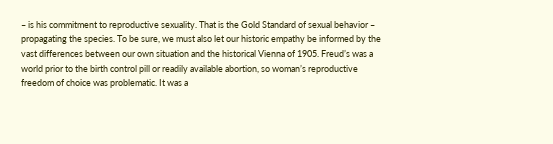– is his commitment to reproductive sexuality. That is the Gold Standard of sexual behavior – propagating the species. To be sure, we must also let our historic empathy be informed by the vast differences between our own situation and the historical Vienna of 1905. Freud’s was a world prior to the birth control pill or readily available abortion, so woman’s reproductive freedom of choice was problematic. It was a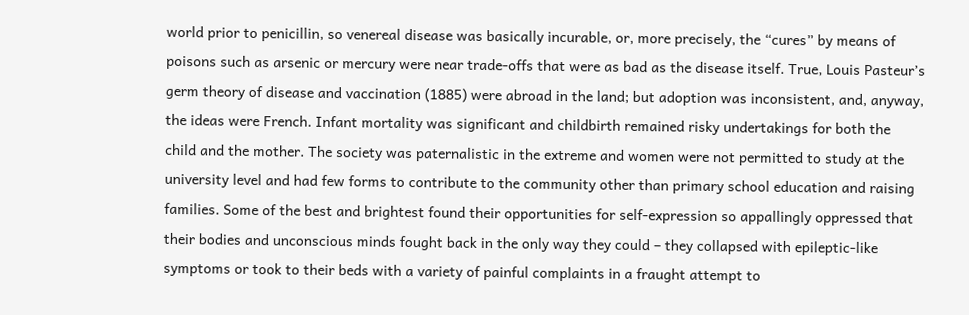world prior to penicillin, so venereal disease was basically incurable, or, more precisely, the “cures” by means of poisons such as arsenic or mercury were near trade-offs that were as bad as the disease itself. True, Louis Pasteur’s germ theory of disease and vaccination (1885) were abroad in the land; but adoption was inconsistent, and, anyway, the ideas were French. Infant mortality was significant and childbirth remained risky undertakings for both the child and the mother. The society was paternalistic in the extreme and women were not permitted to study at the university level and had few forms to contribute to the community other than primary school education and raising families. Some of the best and brightest found their opportunities for self-expression so appallingly oppressed that their bodies and unconscious minds fought back in the only way they could – they collapsed with epileptic-like symptoms or took to their beds with a variety of painful complaints in a fraught attempt to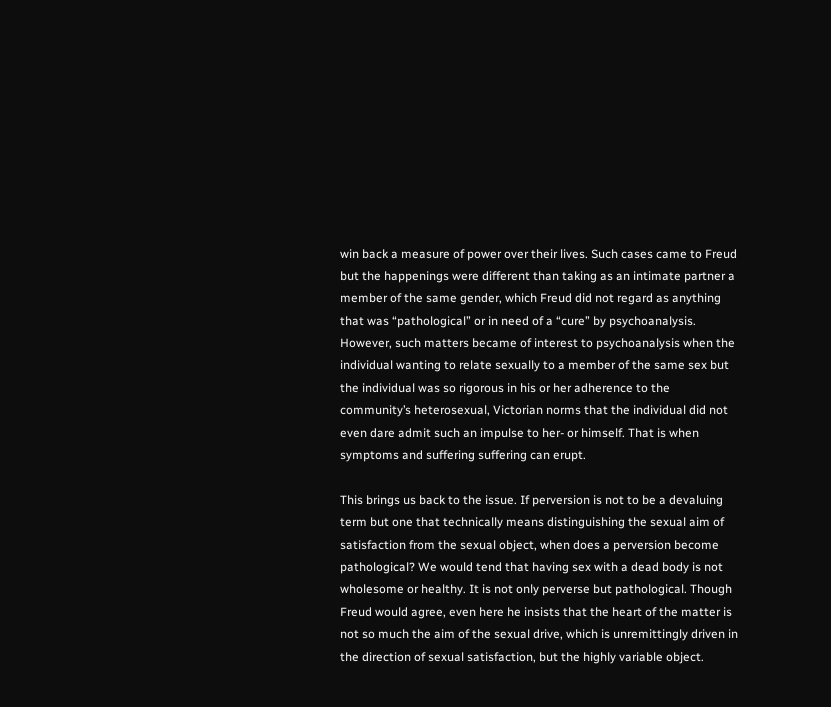win back a measure of power over their lives. Such cases came to Freud but the happenings were different than taking as an intimate partner a member of the same gender, which Freud did not regard as anything that was “pathological” or in need of a “cure” by psychoanalysis. However, such matters became of interest to psychoanalysis when the individual wanting to relate sexually to a member of the same sex but the individual was so rigorous in his or her adherence to the community’s heterosexual, Victorian norms that the individual did not even dare admit such an impulse to her- or himself. That is when symptoms and suffering suffering can erupt.

This brings us back to the issue. If perversion is not to be a devaluing term but one that technically means distinguishing the sexual aim of satisfaction from the sexual object, when does a perversion become pathological? We would tend that having sex with a dead body is not wholesome or healthy. It is not only perverse but pathological. Though Freud would agree, even here he insists that the heart of the matter is not so much the aim of the sexual drive, which is unremittingly driven in the direction of sexual satisfaction, but the highly variable object.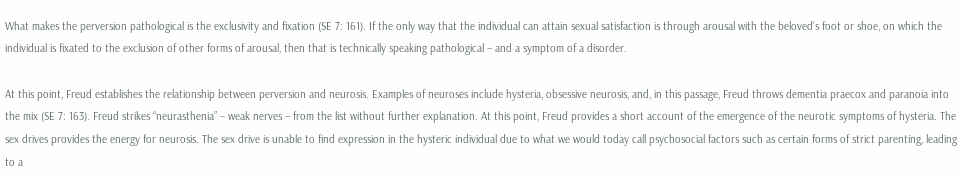What makes the perversion pathological is the exclusivity and fixation (SE 7: 161). If the only way that the individual can attain sexual satisfaction is through arousal with the beloved’s foot or shoe, on which the individual is fixated to the exclusion of other forms of arousal, then that is technically speaking pathological – and a symptom of a disorder.

At this point, Freud establishes the relationship between perversion and neurosis. Examples of neuroses include hysteria, obsessive neurosis, and, in this passage, Freud throws dementia praecox and paranoia into the mix (SE 7: 163). Freud strikes “neurasthenia” – weak nerves – from the list without further explanation. At this point, Freud provides a short account of the emergence of the neurotic symptoms of hysteria. The sex drives provides the energy for neurosis. The sex drive is unable to find expression in the hysteric individual due to what we would today call psychosocial factors such as certain forms of strict parenting, leading to a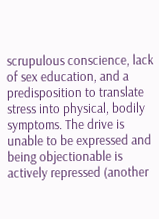scrupulous conscience, lack of sex education, and a predisposition to translate stress into physical, bodily symptoms. The drive is unable to be expressed and being objectionable is actively repressed (another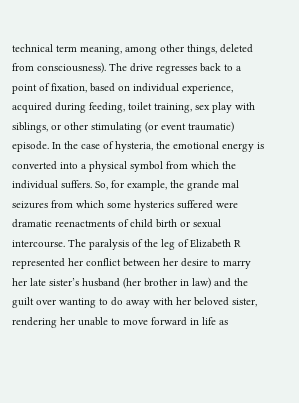technical term meaning, among other things, deleted from consciousness). The drive regresses back to a point of fixation, based on individual experience, acquired during feeding, toilet training, sex play with siblings, or other stimulating (or event traumatic) episode. In the case of hysteria, the emotional energy is converted into a physical symbol from which the individual suffers. So, for example, the grande mal seizures from which some hysterics suffered were dramatic reenactments of child birth or sexual intercourse. The paralysis of the leg of Elizabeth R represented her conflict between her desire to marry her late sister’s husband (her brother in law) and the guilt over wanting to do away with her beloved sister, rendering her unable to move forward in life as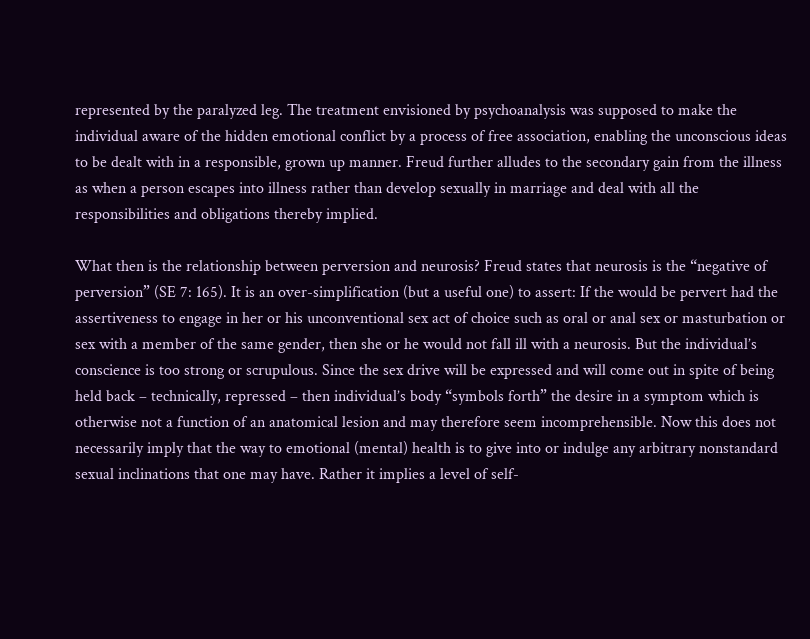represented by the paralyzed leg. The treatment envisioned by psychoanalysis was supposed to make the individual aware of the hidden emotional conflict by a process of free association, enabling the unconscious ideas to be dealt with in a responsible, grown up manner. Freud further alludes to the secondary gain from the illness as when a person escapes into illness rather than develop sexually in marriage and deal with all the responsibilities and obligations thereby implied.

What then is the relationship between perversion and neurosis? Freud states that neurosis is the “negative of perversion” (SE 7: 165). It is an over-simplification (but a useful one) to assert: If the would be pervert had the assertiveness to engage in her or his unconventional sex act of choice such as oral or anal sex or masturbation or sex with a member of the same gender, then she or he would not fall ill with a neurosis. But the individual’s conscience is too strong or scrupulous. Since the sex drive will be expressed and will come out in spite of being held back – technically, repressed – then individual’s body “symbols forth” the desire in a symptom which is otherwise not a function of an anatomical lesion and may therefore seem incomprehensible. Now this does not necessarily imply that the way to emotional (mental) health is to give into or indulge any arbitrary nonstandard sexual inclinations that one may have. Rather it implies a level of self-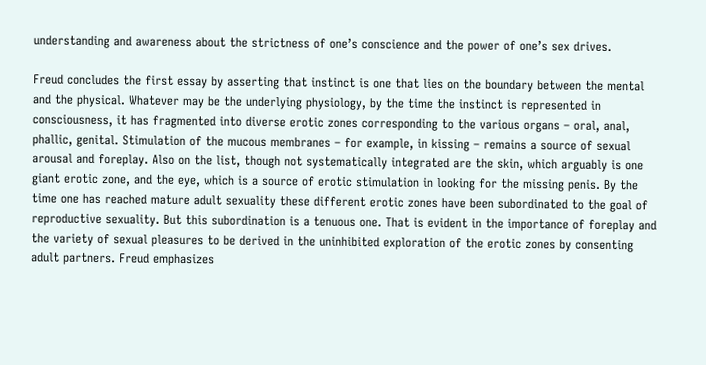understanding and awareness about the strictness of one’s conscience and the power of one’s sex drives.

Freud concludes the first essay by asserting that instinct is one that lies on the boundary between the mental and the physical. Whatever may be the underlying physiology, by the time the instinct is represented in consciousness, it has fragmented into diverse erotic zones corresponding to the various organs – oral, anal, phallic, genital. Stimulation of the mucous membranes – for example, in kissing – remains a source of sexual arousal and foreplay. Also on the list, though not systematically integrated are the skin, which arguably is one giant erotic zone, and the eye, which is a source of erotic stimulation in looking for the missing penis. By the time one has reached mature adult sexuality these different erotic zones have been subordinated to the goal of reproductive sexuality. But this subordination is a tenuous one. That is evident in the importance of foreplay and the variety of sexual pleasures to be derived in the uninhibited exploration of the erotic zones by consenting adult partners. Freud emphasizes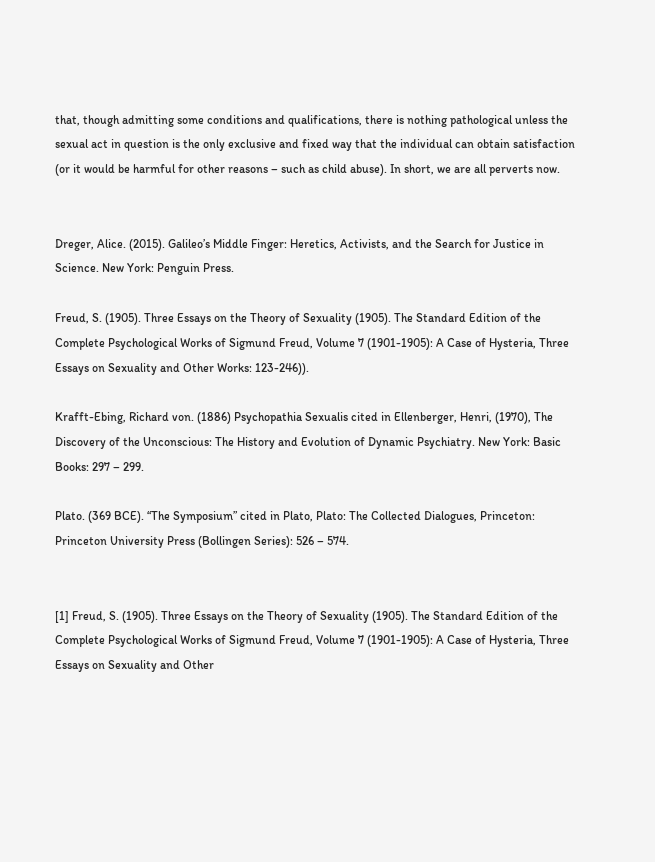that, though admitting some conditions and qualifications, there is nothing pathological unless the sexual act in question is the only exclusive and fixed way that the individual can obtain satisfaction (or it would be harmful for other reasons – such as child abuse). In short, we are all perverts now.


Dreger, Alice. (2015). Galileo’s Middle Finger: Heretics, Activists, and the Search for Justice in Science. New York: Penguin Press.

Freud, S. (1905). Three Essays on the Theory of Sexuality (1905). The Standard Edition of the Complete Psychological Works of Sigmund Freud, Volume 7 (1901-1905): A Case of Hysteria, Three Essays on Sexuality and Other Works: 123-246)).

Krafft-Ebing, Richard von. (1886) Psychopathia Sexualis cited in Ellenberger, Henri, (1970), The Discovery of the Unconscious: The History and Evolution of Dynamic Psychiatry. New York: Basic Books: 297 – 299.

Plato. (369 BCE). “The Symposium” cited in Plato, Plato: The Collected Dialogues, Princeton: Princeton University Press (Bollingen Series): 526 – 574.


[1] Freud, S. (1905). Three Essays on the Theory of Sexuality (1905). The Standard Edition of the Complete Psychological Works of Sigmund Freud, Volume 7 (1901-1905): A Case of Hysteria, Three Essays on Sexuality and Other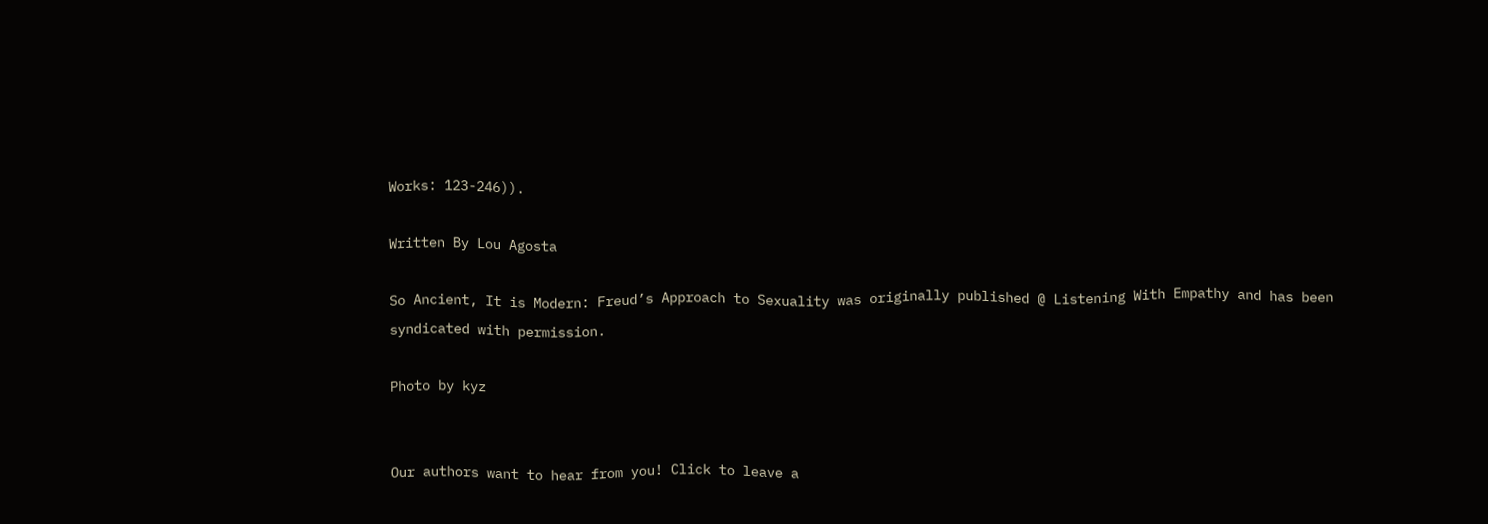Works: 123-246)).

Written By Lou Agosta

So Ancient, It is Modern: Freud’s Approach to Sexuality was originally published @ Listening With Empathy and has been syndicated with permission.

Photo by kyz


Our authors want to hear from you! Click to leave a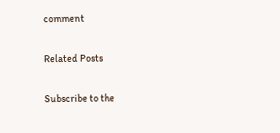comment

Related Posts

Subscribe to the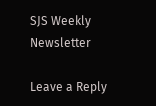SJS Weekly Newsletter

Leave a Reply